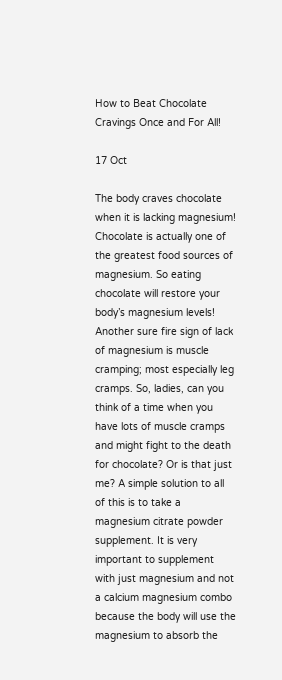How to Beat Chocolate Cravings Once and For All!

17 Oct

The body craves chocolate when it is lacking magnesium! Chocolate is actually one of the greatest food sources of magnesium. So eating chocolate will restore your body’s magnesium levels! Another sure fire sign of lack of magnesium is muscle cramping; most especially leg cramps. So, ladies, can you think of a time when you have lots of muscle cramps and might fight to the death for chocolate? Or is that just me? A simple solution to all of this is to take a magnesium citrate powder supplement. It is very important to supplement with just magnesium and not a calcium magnesium combo because the body will use the magnesium to absorb the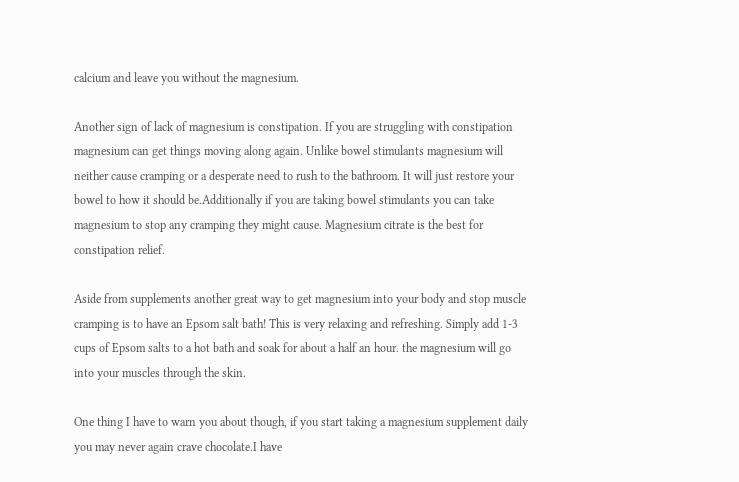calcium and leave you without the magnesium.

Another sign of lack of magnesium is constipation. If you are struggling with constipation magnesium can get things moving along again. Unlike bowel stimulants magnesium will neither cause cramping or a desperate need to rush to the bathroom. It will just restore your bowel to how it should be.Additionally if you are taking bowel stimulants you can take magnesium to stop any cramping they might cause. Magnesium citrate is the best for constipation relief.

Aside from supplements another great way to get magnesium into your body and stop muscle cramping is to have an Epsom salt bath! This is very relaxing and refreshing. Simply add 1-3 cups of Epsom salts to a hot bath and soak for about a half an hour. the magnesium will go into your muscles through the skin.

One thing I have to warn you about though, if you start taking a magnesium supplement daily you may never again crave chocolate.I have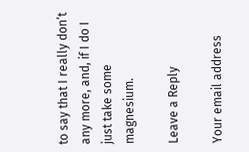to say that I really don’t any more, and, if I do I just take some magnesium.

Leave a Reply

Your email address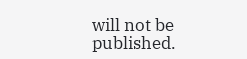will not be published.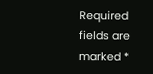Required fields are marked *